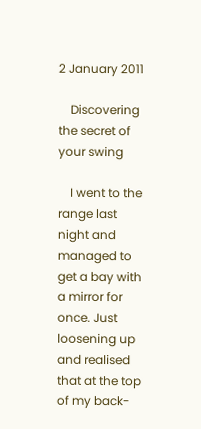2 January 2011

    Discovering the secret of your swing

    I went to the range last night and managed to get a bay with a mirror for once. Just loosening up and realised that at the top of my back-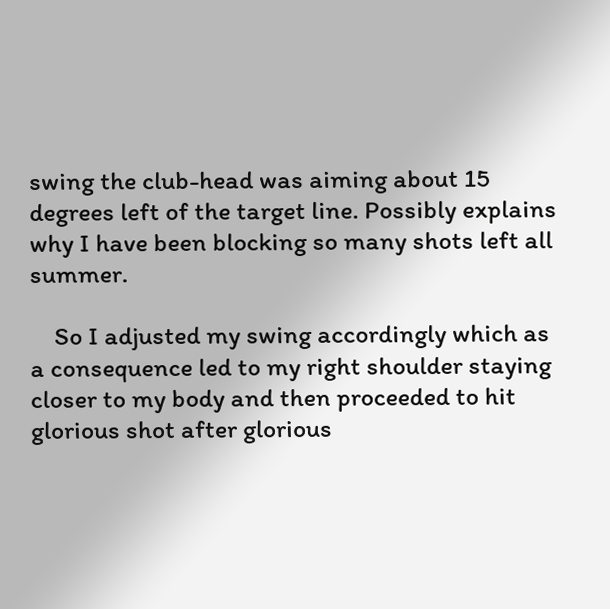swing the club-head was aiming about 15 degrees left of the target line. Possibly explains why I have been blocking so many shots left all summer.

    So I adjusted my swing accordingly which as a consequence led to my right shoulder staying closer to my body and then proceeded to hit glorious shot after glorious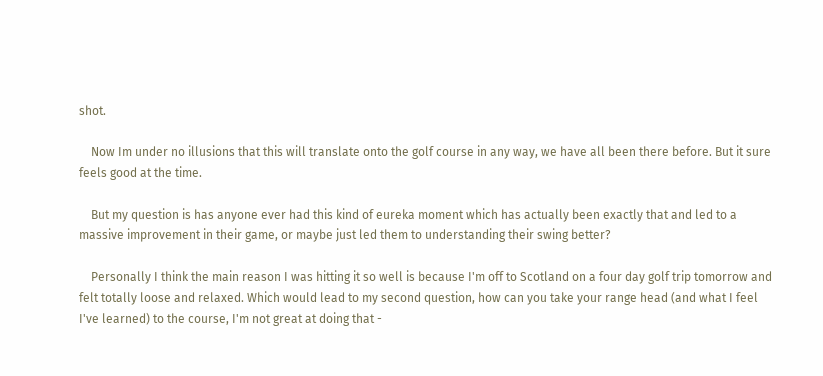shot.

    Now Im under no illusions that this will translate onto the golf course in any way, we have all been there before. But it sure feels good at the time.

    But my question is has anyone ever had this kind of eureka moment which has actually been exactly that and led to a massive improvement in their game, or maybe just led them to understanding their swing better?

    Personally I think the main reason I was hitting it so well is because I'm off to Scotland on a four day golf trip tomorrow and felt totally loose and relaxed. Which would lead to my second question, how can you take your range head (and what I feel I've learned) to the course, I'm not great at doing that -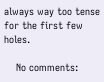always way too tense for the first few holes.

    No comments: